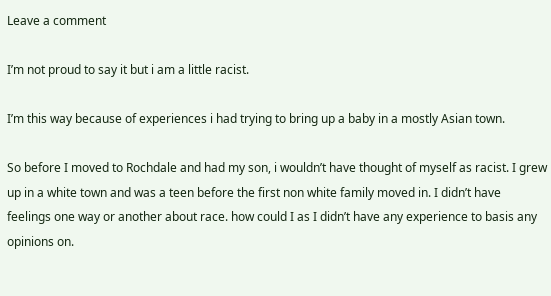Leave a comment

I’m not proud to say it but i am a little racist.

I’m this way because of experiences i had trying to bring up a baby in a mostly Asian town.

So before I moved to Rochdale and had my son, i wouldn’t have thought of myself as racist. I grew up in a white town and was a teen before the first non white family moved in. I didn’t have feelings one way or another about race. how could I as I didn’t have any experience to basis any opinions on.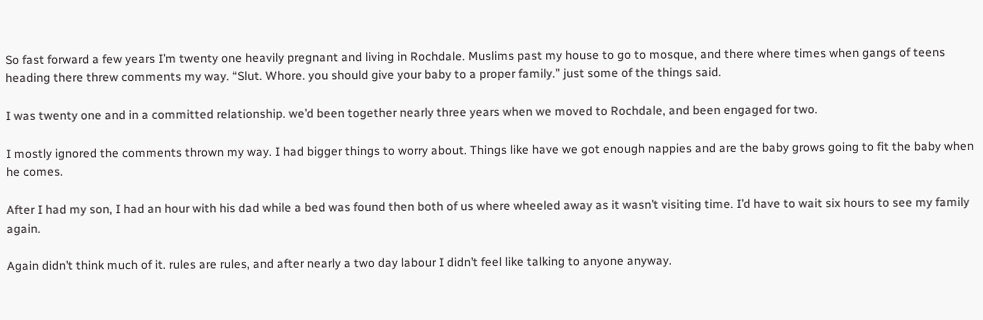So fast forward a few years I’m twenty one heavily pregnant and living in Rochdale. Muslims past my house to go to mosque, and there where times when gangs of teens heading there threw comments my way. “Slut. Whore. you should give your baby to a proper family.” just some of the things said.

I was twenty one and in a committed relationship. we’d been together nearly three years when we moved to Rochdale, and been engaged for two.

I mostly ignored the comments thrown my way. I had bigger things to worry about. Things like have we got enough nappies and are the baby grows going to fit the baby when he comes.

After I had my son, I had an hour with his dad while a bed was found then both of us where wheeled away as it wasn’t visiting time. I’d have to wait six hours to see my family again.

Again didn’t think much of it. rules are rules, and after nearly a two day labour I didn’t feel like talking to anyone anyway.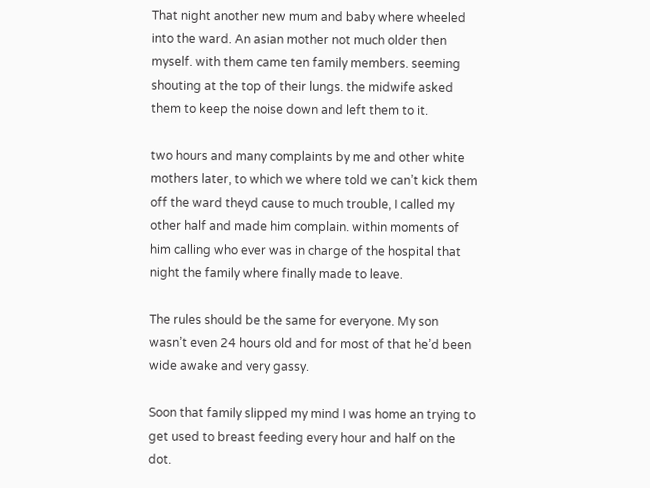That night another new mum and baby where wheeled into the ward. An asian mother not much older then myself. with them came ten family members. seeming shouting at the top of their lungs. the midwife asked them to keep the noise down and left them to it.

two hours and many complaints by me and other white mothers later, to which we where told we can’t kick them off the ward theyd cause to much trouble, I called my other half and made him complain. within moments of him calling who ever was in charge of the hospital that night the family where finally made to leave.

The rules should be the same for everyone. My son wasn’t even 24 hours old and for most of that he’d been wide awake and very gassy.

Soon that family slipped my mind I was home an trying to get used to breast feeding every hour and half on the dot.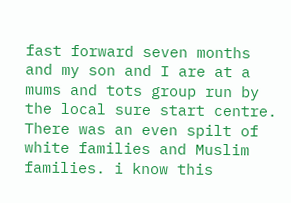fast forward seven months and my son and I are at a mums and tots group run by the local sure start centre. There was an even spilt of white families and Muslim families. i know this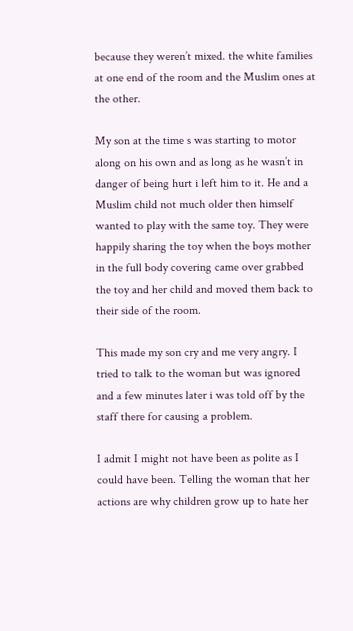because they weren’t mixed. the white families at one end of the room and the Muslim ones at the other.

My son at the time s was starting to motor along on his own and as long as he wasn’t in danger of being hurt i left him to it. He and a Muslim child not much older then himself wanted to play with the same toy. They were happily sharing the toy when the boys mother in the full body covering came over grabbed the toy and her child and moved them back to their side of the room.

This made my son cry and me very angry. I tried to talk to the woman but was ignored and a few minutes later i was told off by the staff there for causing a problem.

I admit I might not have been as polite as I could have been. Telling the woman that her actions are why children grow up to hate her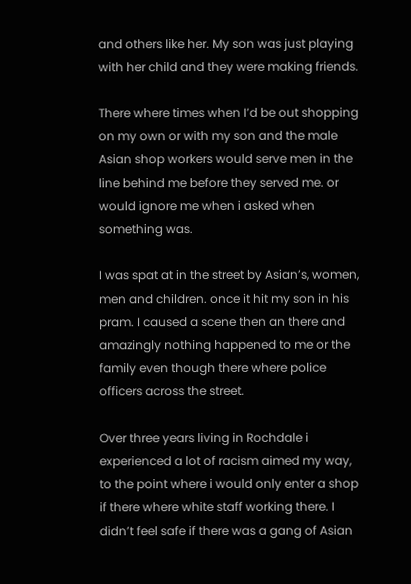and others like her. My son was just playing with her child and they were making friends.

There where times when I’d be out shopping on my own or with my son and the male Asian shop workers would serve men in the line behind me before they served me. or would ignore me when i asked when something was.

I was spat at in the street by Asian’s, women, men and children. once it hit my son in his pram. I caused a scene then an there and amazingly nothing happened to me or the family even though there where police officers across the street.

Over three years living in Rochdale i experienced a lot of racism aimed my way, to the point where i would only enter a shop if there where white staff working there. I didn’t feel safe if there was a gang of Asian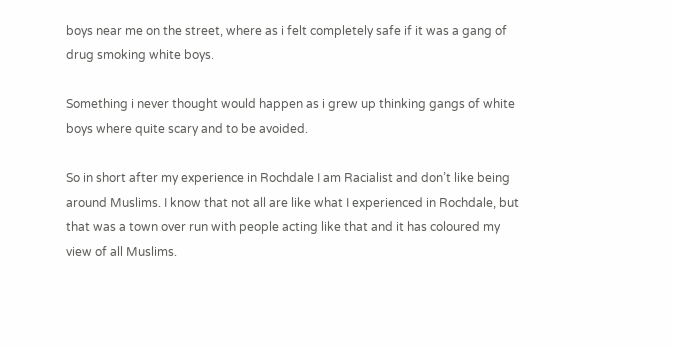boys near me on the street, where as i felt completely safe if it was a gang of drug smoking white boys.

Something i never thought would happen as i grew up thinking gangs of white boys where quite scary and to be avoided.

So in short after my experience in Rochdale I am Racialist and don’t like being around Muslims. I know that not all are like what I experienced in Rochdale, but that was a town over run with people acting like that and it has coloured my view of all Muslims.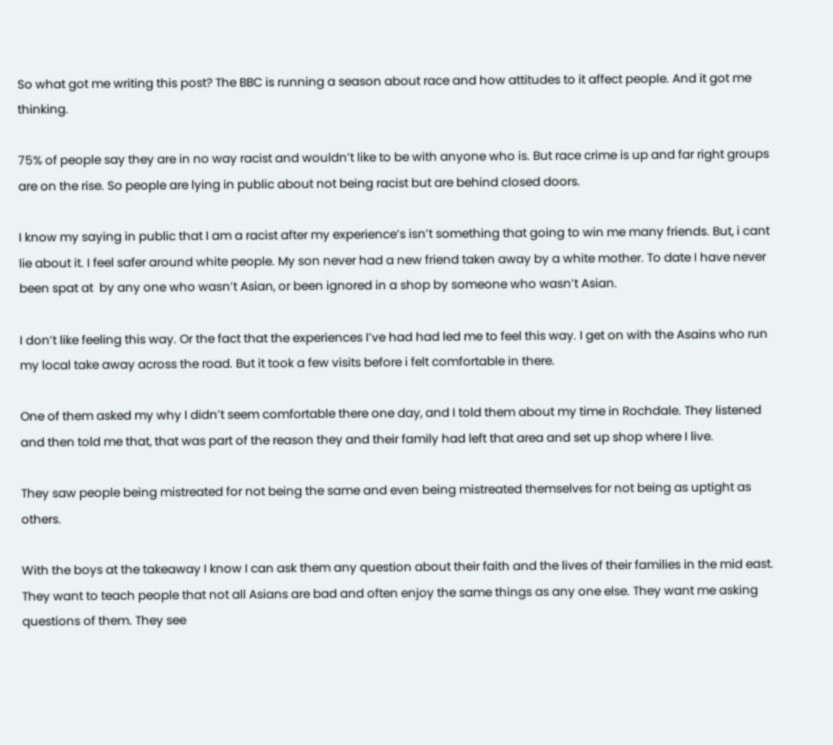So what got me writing this post? The BBC is running a season about race and how attitudes to it affect people. And it got me thinking.

75% of people say they are in no way racist and wouldn’t like to be with anyone who is. But race crime is up and far right groups are on the rise. So people are lying in public about not being racist but are behind closed doors.

I know my saying in public that I am a racist after my experience’s isn’t something that going to win me many friends. But, i cant lie about it. I feel safer around white people. My son never had a new friend taken away by a white mother. To date I have never been spat at  by any one who wasn’t Asian, or been ignored in a shop by someone who wasn’t Asian.

I don’t like feeling this way. Or the fact that the experiences I’ve had had led me to feel this way. I get on with the Asains who run my local take away across the road. But it took a few visits before i felt comfortable in there.

One of them asked my why I didn’t seem comfortable there one day, and I told them about my time in Rochdale. They listened and then told me that, that was part of the reason they and their family had left that area and set up shop where I live.

They saw people being mistreated for not being the same and even being mistreated themselves for not being as uptight as others.

With the boys at the takeaway I know I can ask them any question about their faith and the lives of their families in the mid east. They want to teach people that not all Asians are bad and often enjoy the same things as any one else. They want me asking questions of them. They see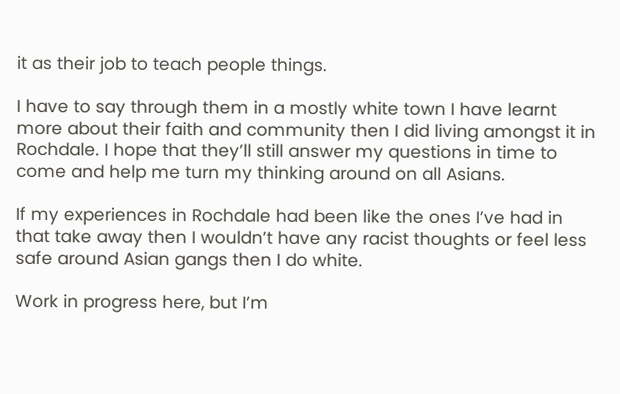it as their job to teach people things.

I have to say through them in a mostly white town I have learnt more about their faith and community then I did living amongst it in Rochdale. I hope that they’ll still answer my questions in time to come and help me turn my thinking around on all Asians.

If my experiences in Rochdale had been like the ones I’ve had in that take away then I wouldn’t have any racist thoughts or feel less safe around Asian gangs then I do white.

Work in progress here, but I’m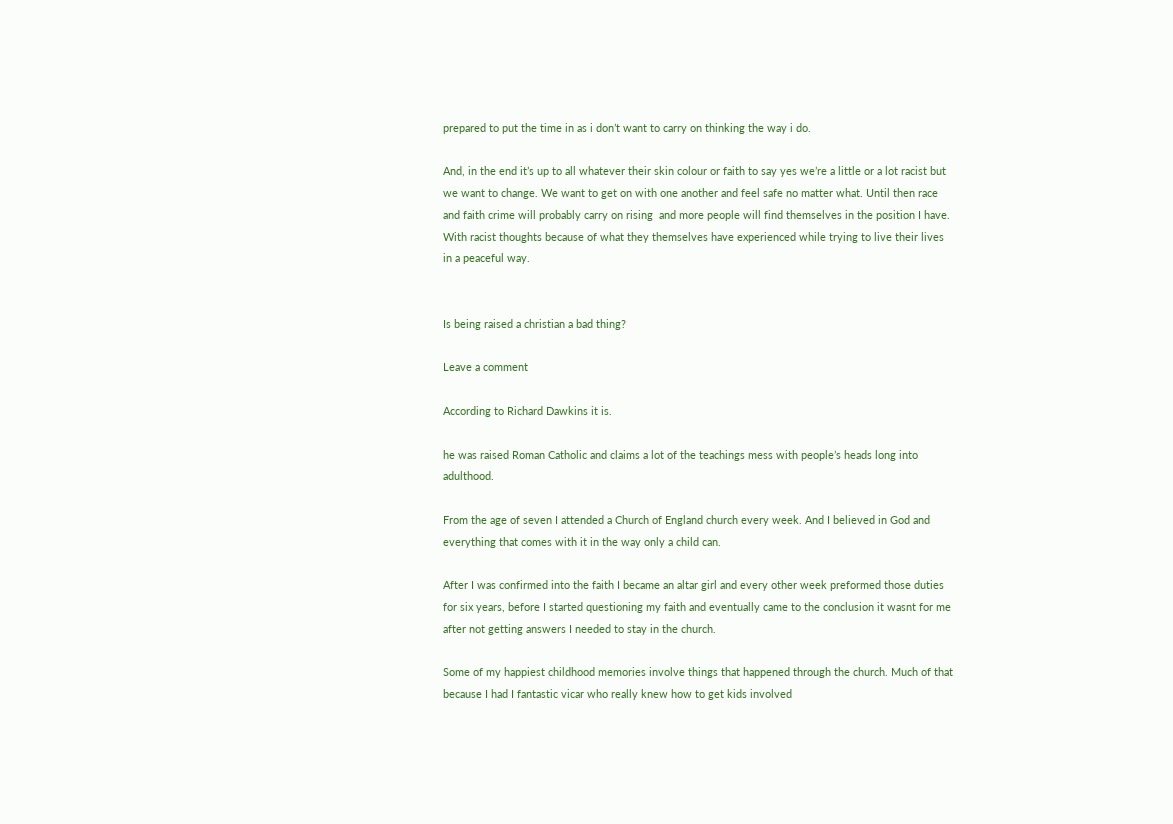prepared to put the time in as i don’t want to carry on thinking the way i do.

And, in the end it’s up to all whatever their skin colour or faith to say yes we’re a little or a lot racist but we want to change. We want to get on with one another and feel safe no matter what. Until then race and faith crime will probably carry on rising  and more people will find themselves in the position I have. With racist thoughts because of what they themselves have experienced while trying to live their lives in a peaceful way.


Is being raised a christian a bad thing?

Leave a comment

According to Richard Dawkins it is.

he was raised Roman Catholic and claims a lot of the teachings mess with people’s heads long into adulthood.

From the age of seven I attended a Church of England church every week. And I believed in God and everything that comes with it in the way only a child can.

After I was confirmed into the faith I became an altar girl and every other week preformed those duties for six years, before I started questioning my faith and eventually came to the conclusion it wasnt for me after not getting answers I needed to stay in the church.

Some of my happiest childhood memories involve things that happened through the church. Much of that because I had I fantastic vicar who really knew how to get kids involved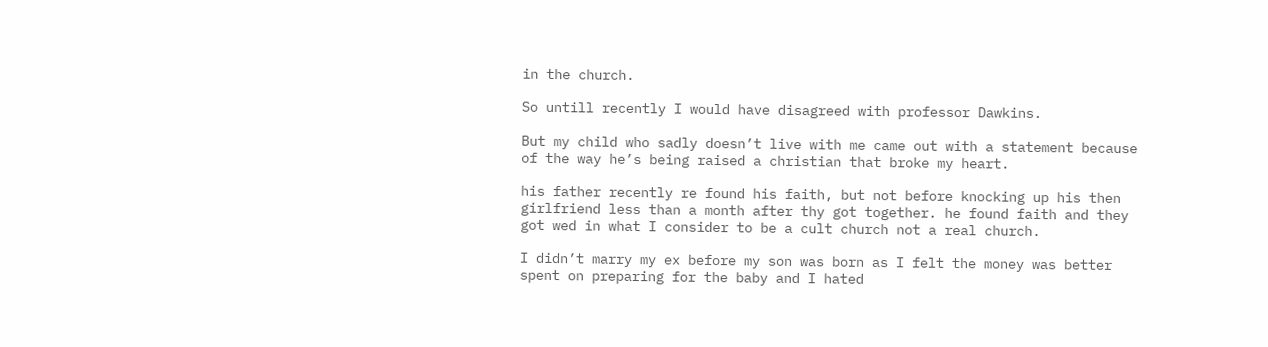in the church.

So untill recently I would have disagreed with professor Dawkins.

But my child who sadly doesn’t live with me came out with a statement because of the way he’s being raised a christian that broke my heart.

his father recently re found his faith, but not before knocking up his then girlfriend less than a month after thy got together. he found faith and they got wed in what I consider to be a cult church not a real church.

I didn’t marry my ex before my son was born as I felt the money was better spent on preparing for the baby and I hated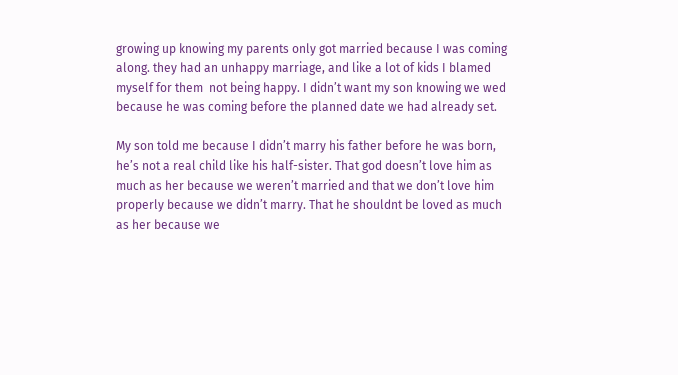growing up knowing my parents only got married because I was coming along. they had an unhappy marriage, and like a lot of kids I blamed myself for them  not being happy. I didn’t want my son knowing we wed because he was coming before the planned date we had already set.

My son told me because I didn’t marry his father before he was born, he’s not a real child like his half-sister. That god doesn’t love him as much as her because we weren’t married and that we don’t love him properly because we didn’t marry. That he shouldnt be loved as much as her because we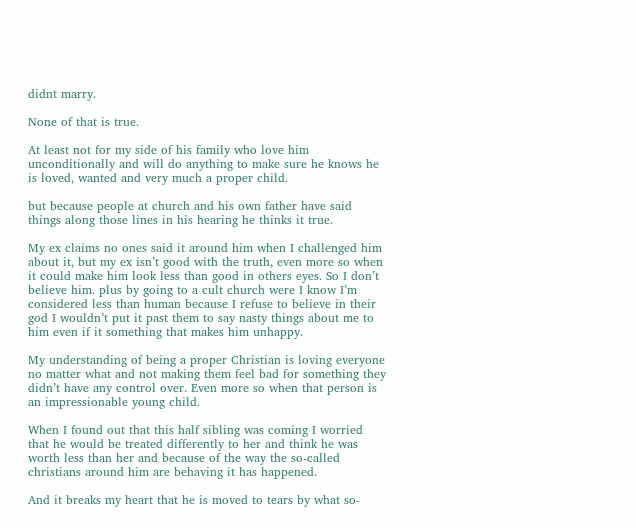didnt marry.

None of that is true.

At least not for my side of his family who love him unconditionally and will do anything to make sure he knows he is loved, wanted and very much a proper child.

but because people at church and his own father have said things along those lines in his hearing he thinks it true.

My ex claims no ones said it around him when I challenged him about it, but my ex isn’t good with the truth, even more so when it could make him look less than good in others eyes. So I don’t believe him. plus by going to a cult church were I know I’m considered less than human because I refuse to believe in their god I wouldn’t put it past them to say nasty things about me to him even if it something that makes him unhappy.

My understanding of being a proper Christian is loving everyone no matter what and not making them feel bad for something they didn’t have any control over. Even more so when that person is an impressionable young child.

When I found out that this half sibling was coming I worried that he would be treated differently to her and think he was worth less than her and because of the way the so-called christians around him are behaving it has happened.

And it breaks my heart that he is moved to tears by what so-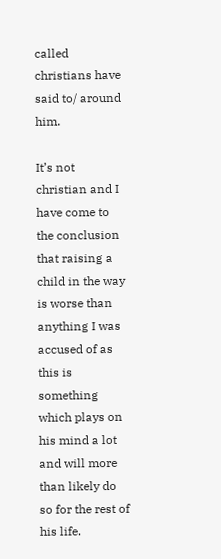called christians have said to/ around him.

It’s not christian and I have come to the conclusion that raising a child in the way is worse than anything I was accused of as this is something which plays on his mind a lot and will more than likely do so for the rest of his life.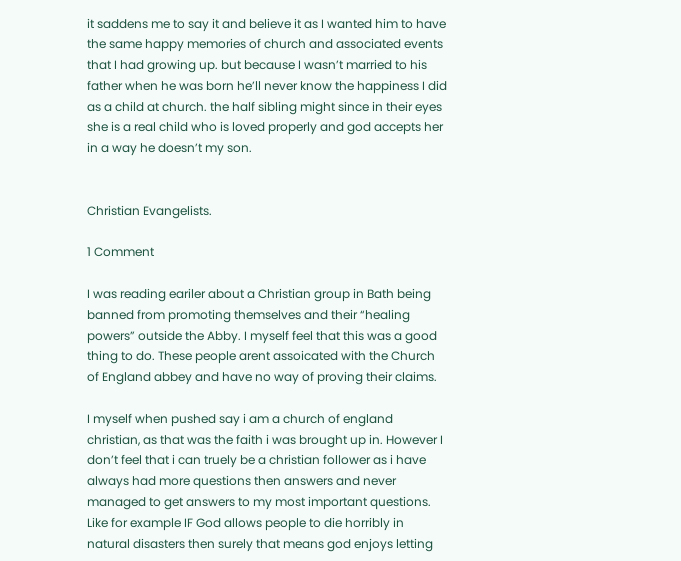it saddens me to say it and believe it as I wanted him to have the same happy memories of church and associated events that I had growing up. but because I wasn’t married to his father when he was born he’ll never know the happiness I did as a child at church. the half sibling might since in their eyes she is a real child who is loved properly and god accepts her in a way he doesn’t my son.


Christian Evangelists.

1 Comment

I was reading eariler about a Christian group in Bath being banned from promoting themselves and their “healing powers” outside the Abby. I myself feel that this was a good thing to do. These people arent assoicated with the Church of England abbey and have no way of proving their claims.

I myself when pushed say i am a church of england christian, as that was the faith i was brought up in. However I don’t feel that i can truely be a christian follower as i have always had more questions then answers and never managed to get answers to my most important questions. Like for example IF God allows people to die horribly in natural disasters then surely that means god enjoys letting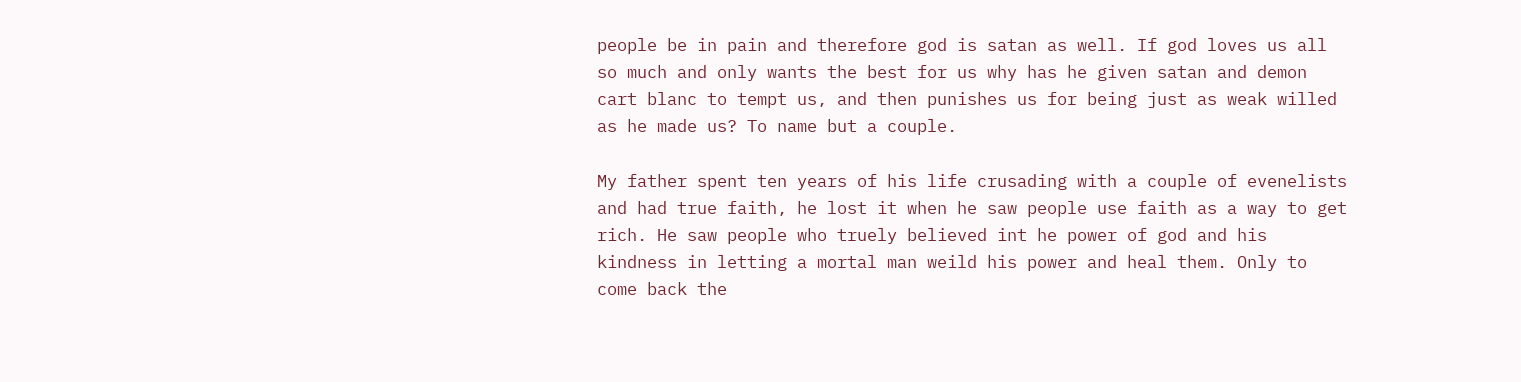people be in pain and therefore god is satan as well. If god loves us all so much and only wants the best for us why has he given satan and demon cart blanc to tempt us, and then punishes us for being just as weak willed as he made us? To name but a couple.

My father spent ten years of his life crusading with a couple of evenelists and had true faith, he lost it when he saw people use faith as a way to get rich. He saw people who truely believed int he power of god and his kindness in letting a mortal man weild his power and heal them. Only to come back the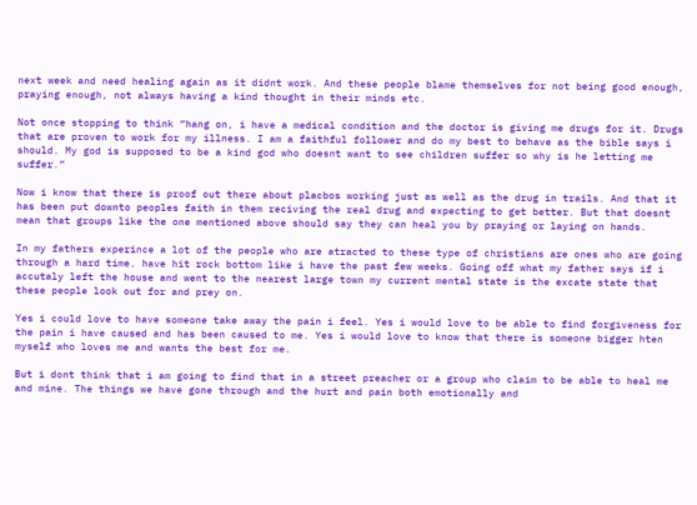next week and need healing again as it didnt work. And these people blame themselves for not being good enough, praying enough, not always having a kind thought in their minds etc.

Not once stopping to think “hang on, i have a medical condition and the doctor is giving me drugs for it. Drugs that are proven to work for my illness. I am a faithful follower and do my best to behave as the bible says i should. My god is supposed to be a kind god who doesnt want to see children suffer so why is he letting me suffer.”

Now i know that there is proof out there about placbos working just as well as the drug in trails. And that it has been put downto peoples faith in them reciving the real drug and expecting to get better. But that doesnt mean that groups like the one mentioned above should say they can heal you by praying or laying on hands.

In my fathers experince a lot of the people who are atracted to these type of christians are ones who are going through a hard time. have hit rock bottom like i have the past few weeks. Going off what my father says if i accutaly left the house and went to the nearest large town my current mental state is the excate state that these people look out for and prey on.

Yes i could love to have someone take away the pain i feel. Yes i would love to be able to find forgiveness for the pain i have caused and has been caused to me. Yes i would love to know that there is someone bigger hten myself who loves me and wants the best for me.

But i dont think that i am going to find that in a street preacher or a group who claim to be able to heal me and mine. The things we have gone through and the hurt and pain both emotionally and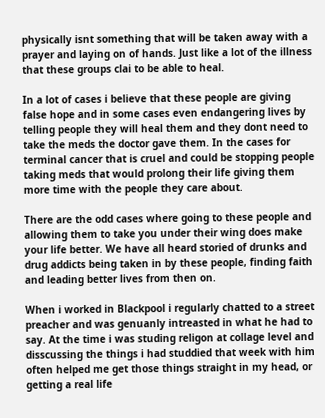physically isnt something that will be taken away with a prayer and laying on of hands. Just like a lot of the illness that these groups clai to be able to heal.

In a lot of cases i believe that these people are giving false hope and in some cases even endangering lives by telling people they will heal them and they dont need to take the meds the doctor gave them. In the cases for terminal cancer that is cruel and could be stopping people taking meds that would prolong their life giving them more time with the people they care about.

There are the odd cases where going to these people and allowing them to take you under their wing does make your life better. We have all heard storied of drunks and drug addicts being taken in by these people, finding faith and leading better lives from then on.

When i worked in Blackpool i regularly chatted to a street preacher and was genuanly intreasted in what he had to say. At the time i was studing religon at collage level and disscussing the things i had studdied that week with him often helped me get those things straight in my head, or getting a real life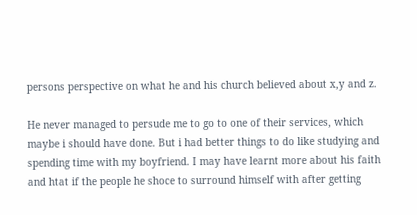persons perspective on what he and his church believed about x,y and z.

He never managed to persude me to go to one of their services, which maybe i should have done. But i had better things to do like studying and spending time with my boyfriend. I may have learnt more about his faith and htat if the people he shoce to surround himself with after getting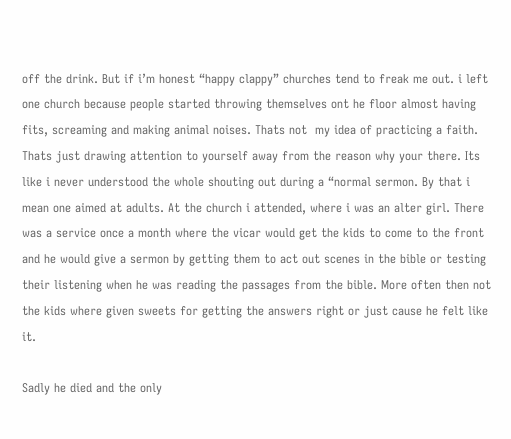off the drink. But if i’m honest “happy clappy” churches tend to freak me out. i left one church because people started throwing themselves ont he floor almost having fits, screaming and making animal noises. Thats not  my idea of practicing a faith. Thats just drawing attention to yourself away from the reason why your there. Its like i never understood the whole shouting out during a “normal sermon. By that i mean one aimed at adults. At the church i attended, where i was an alter girl. There was a service once a month where the vicar would get the kids to come to the front and he would give a sermon by getting them to act out scenes in the bible or testing their listening when he was reading the passages from the bible. More often then not the kids where given sweets for getting the answers right or just cause he felt like it.

Sadly he died and the only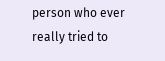person who ever really tried to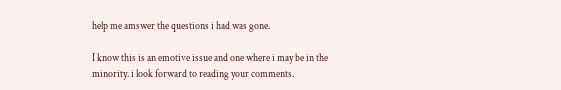help me amswer the questions i had was gone.

I know this is an emotive issue and one where i may be in the minority. i look forward to reading your comments.